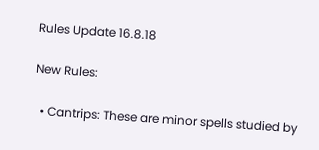Rules Update 16.8.18

New Rules:

  • Cantrips: These are minor spells studied by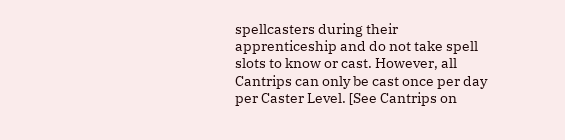spellcasters during their apprenticeship and do not take spell slots to know or cast. However, all Cantrips can only be cast once per day per Caster Level. [See Cantrips on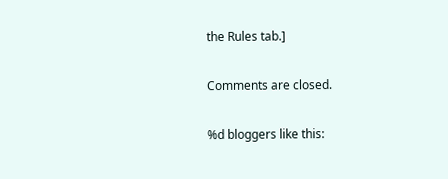the Rules tab.]

Comments are closed.

%d bloggers like this: